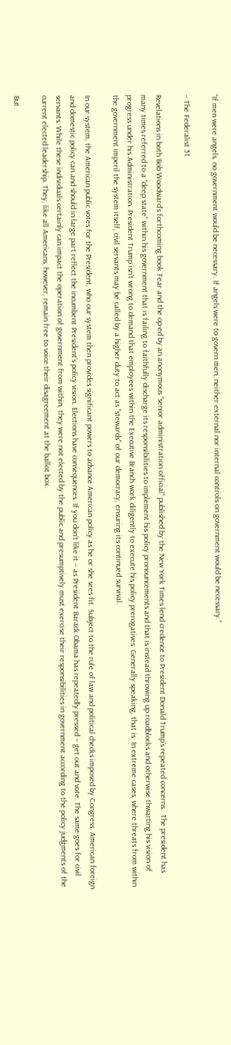“If men were angels, no government would be necessary. If angels were to govern men, neither external nor internal controls on government would be necessary.”

– The Federalist 51

Revelations in both Bob Woodward’s forthcoming book Fear and the op-ed by an anonymous “senior administration official” published by the New York Times lend credence to President Donald Trump’s repeated concerns.  The president has many times referred to a “deep state” within his government that is failing to faithfully discharge its responsibilities to implement his policy pronouncements and that is instead throwing up roadblocks and otherwise thwarting his vision of progress under his Administration. President Trump isn’t wrong to demand that employees within the Executive Branch work diligently to execute his policy prerogatives. Generally speaking, that is. In extreme cases, where threats from within the government imperil the system itself, civil servants may be called by a higher duty to act as “stewards” of our democracy, ensuring its continued survival.

In our system, the American public votes for the President, who our system then provides significant powers to advance American policy as he or she sees fit. Subject to the rule of law and political checks imposed by Congress, American foreign and domestic policy can and should in large part reflect the incumbent President’s policy vision. Elections have consequences. If you don’t like it – as President Barack Obama has repeatedly pressed – get out and vote. The same goes for civil servants. While these individuals certainly can impact the operation of government from within, they were not elected by the public and presumptively must exercise their responsibilities in government according to the policy judgments of the current elected leadership. They, like all Americans, however, remain free to voice their disagreement at the ballot box.

But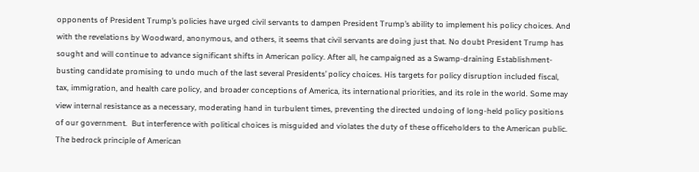opponents of President Trump’s policies have urged civil servants to dampen President Trump’s ability to implement his policy choices. And with the revelations by Woodward, anonymous, and others, it seems that civil servants are doing just that. No doubt President Trump has sought and will continue to advance significant shifts in American policy. After all, he campaigned as a Swamp-draining Establishment-busting candidate promising to undo much of the last several Presidents’ policy choices. His targets for policy disruption included fiscal, tax, immigration, and health care policy, and broader conceptions of America, its international priorities, and its role in the world. Some may view internal resistance as a necessary, moderating hand in turbulent times, preventing the directed undoing of long-held policy positions of our government.  But interference with political choices is misguided and violates the duty of these officeholders to the American public. The bedrock principle of American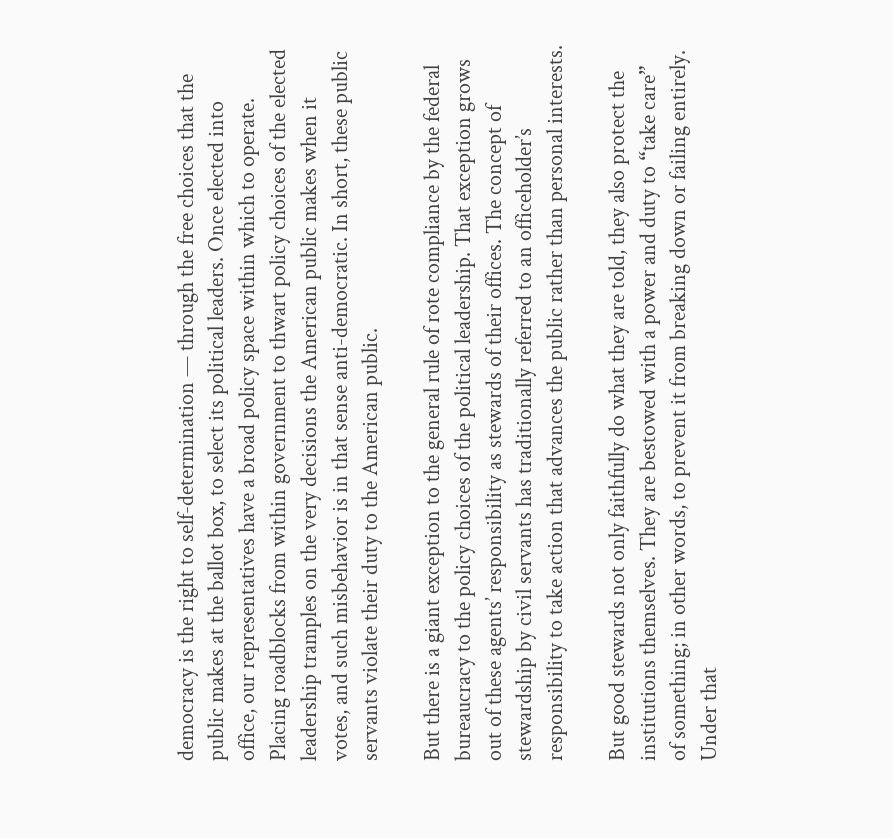democracy is the right to self-determination — through the free choices that the public makes at the ballot box, to select its political leaders. Once elected into office, our representatives have a broad policy space within which to operate. Placing roadblocks from within government to thwart policy choices of the elected leadership tramples on the very decisions the American public makes when it votes, and such misbehavior is in that sense anti-democratic. In short, these public servants violate their duty to the American public.

But there is a giant exception to the general rule of rote compliance by the federal bureaucracy to the policy choices of the political leadership. That exception grows out of these agents’ responsibility as stewards of their offices. The concept of stewardship by civil servants has traditionally referred to an officeholder’s responsibility to take action that advances the public rather than personal interests.

But good stewards not only faithfully do what they are told, they also protect the institutions themselves. They are bestowed with a power and duty to “take care” of something; in other words, to prevent it from breaking down or failing entirely. Under that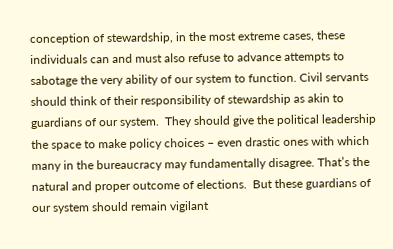conception of stewardship, in the most extreme cases, these individuals can and must also refuse to advance attempts to sabotage the very ability of our system to function. Civil servants should think of their responsibility of stewardship as akin to guardians of our system.  They should give the political leadership the space to make policy choices – even drastic ones with which many in the bureaucracy may fundamentally disagree. That’s the natural and proper outcome of elections.  But these guardians of our system should remain vigilant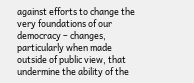against efforts to change the very foundations of our democracy – changes, particularly when made outside of public view, that undermine the ability of the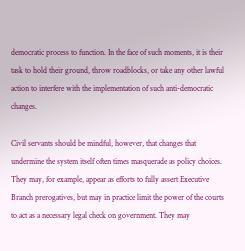democratic process to function. In the face of such moments, it is their task to hold their ground, throw roadblocks, or take any other lawful action to interfere with the implementation of such anti-democratic changes.

Civil servants should be mindful, however, that changes that undermine the system itself often times masquerade as policy choices. They may, for example, appear as efforts to fully assert Executive Branch prerogatives, but may in practice limit the power of the courts to act as a necessary legal check on government. They may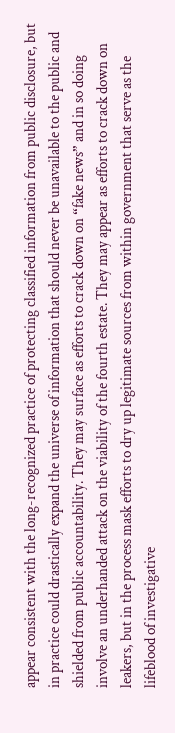appear consistent with the long-recognized practice of protecting classified information from public disclosure, but in practice could drastically expand the universe of information that should never be unavailable to the public and shielded from public accountability. They may surface as efforts to crack down on “fake news” and in so doing involve an underhanded attack on the viability of the fourth estate. They may appear as efforts to crack down on leakers, but in the process mask efforts to dry up legitimate sources from within government that serve as the lifeblood of investigative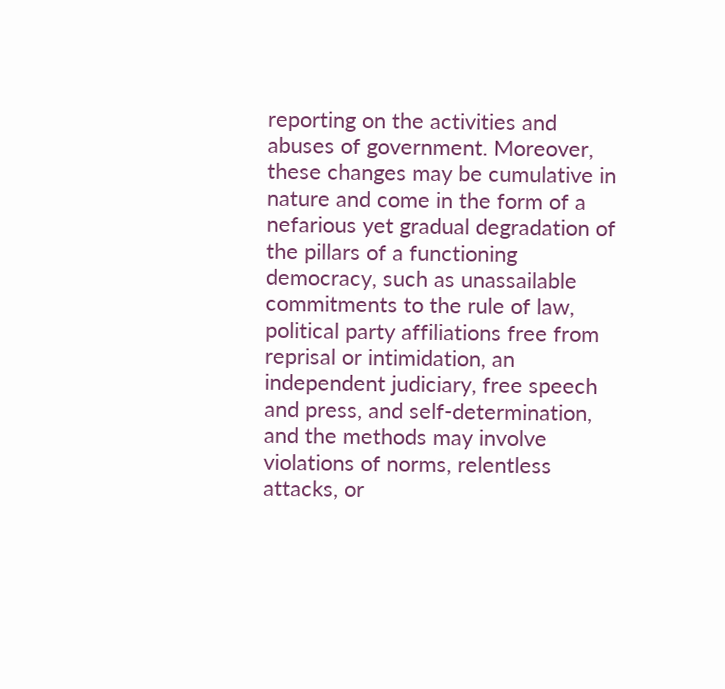reporting on the activities and abuses of government. Moreover, these changes may be cumulative in nature and come in the form of a nefarious yet gradual degradation of the pillars of a functioning democracy, such as unassailable commitments to the rule of law, political party affiliations free from reprisal or intimidation, an independent judiciary, free speech and press, and self-determination, and the methods may involve violations of norms, relentless attacks, or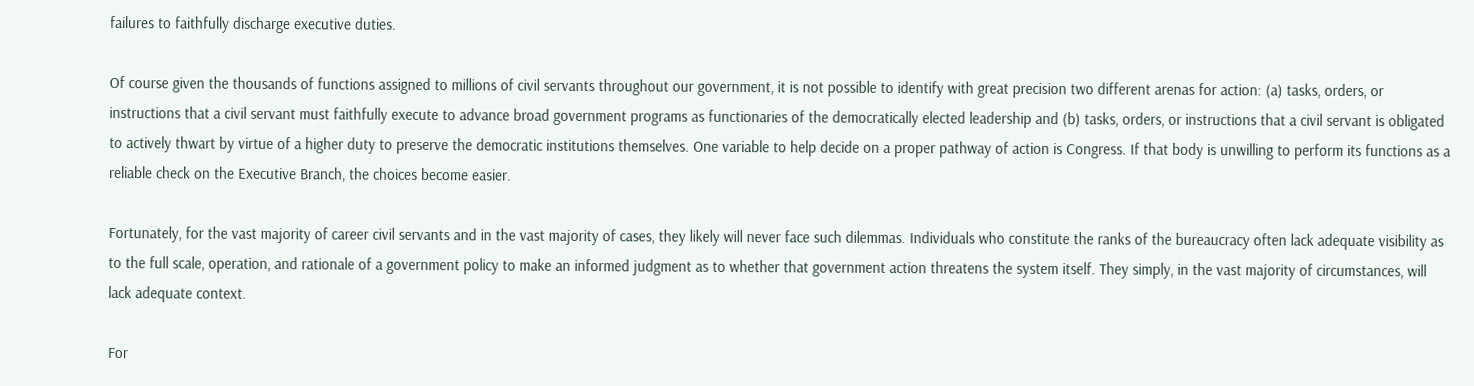failures to faithfully discharge executive duties.

Of course given the thousands of functions assigned to millions of civil servants throughout our government, it is not possible to identify with great precision two different arenas for action: (a) tasks, orders, or instructions that a civil servant must faithfully execute to advance broad government programs as functionaries of the democratically elected leadership and (b) tasks, orders, or instructions that a civil servant is obligated to actively thwart by virtue of a higher duty to preserve the democratic institutions themselves. One variable to help decide on a proper pathway of action is Congress. If that body is unwilling to perform its functions as a reliable check on the Executive Branch, the choices become easier.

Fortunately, for the vast majority of career civil servants and in the vast majority of cases, they likely will never face such dilemmas. Individuals who constitute the ranks of the bureaucracy often lack adequate visibility as to the full scale, operation, and rationale of a government policy to make an informed judgment as to whether that government action threatens the system itself. They simply, in the vast majority of circumstances, will lack adequate context.

For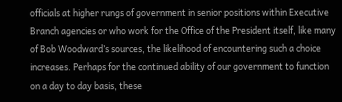officials at higher rungs of government in senior positions within Executive Branch agencies or who work for the Office of the President itself, like many of Bob Woodward’s sources, the likelihood of encountering such a choice increases. Perhaps for the continued ability of our government to function on a day to day basis, these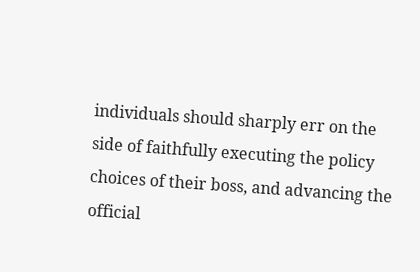individuals should sharply err on the side of faithfully executing the policy choices of their boss, and advancing the official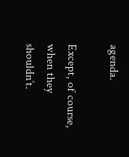agenda.

Except, of course, when they shouldn’t.